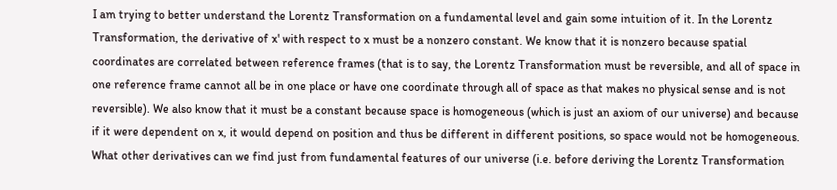I am trying to better understand the Lorentz Transformation on a fundamental level and gain some intuition of it. In the Lorentz Transformation, the derivative of x' with respect to x must be a nonzero constant. We know that it is nonzero because spatial coordinates are correlated between reference frames (that is to say, the Lorentz Transformation must be reversible, and all of space in one reference frame cannot all be in one place or have one coordinate through all of space as that makes no physical sense and is not reversible). We also know that it must be a constant because space is homogeneous (which is just an axiom of our universe) and because if it were dependent on x, it would depend on position and thus be different in different positions, so space would not be homogeneous. What other derivatives can we find just from fundamental features of our universe (i.e. before deriving the Lorentz Transformation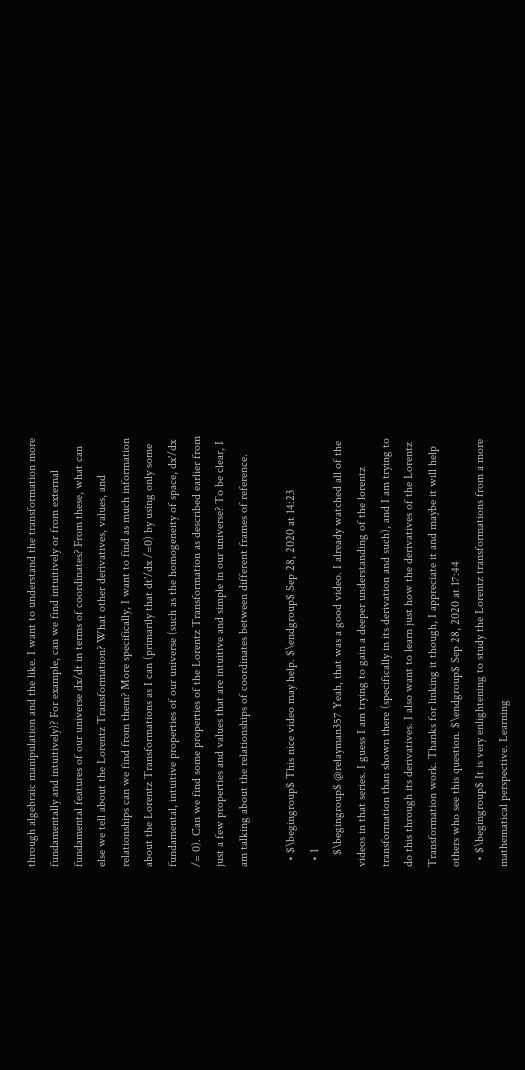through algebraic manipulation and the like. I want to understand the transformation more fundamentally and intuitively)? For example, can we find intuitively or from external fundamental features of our universe dx/dt in terms of coordinates? From these, what can else we tell about the Lorentz Transformation? What other derivatives, values, and relationships can we find from them? More specifically, I want to find as much information about the Lorentz Transformations as I can (primarily that dt'/dx /=0) by using only some fundamental, intuitive properties of our universe (such as the homogeneity of space, dx'/dx /= 0). Can we find some properties of the Lorentz Transformation as described earlier from just a few properties and values that are intuitive and simple in our universe? To be clear, I am talking about the relationships of coordinates between different frames of reference.

  • $\begingroup$ This nice video may help. $\endgroup$ Sep 28, 2020 at 14:23
  • 1
    $\begingroup$ @relayman357 Yeah, that was a good video. I already watched all of the videos in that series. I guess I am trying to gain a deeper understanding of the lorentz transformation than shown there (specifically in its derivation and such), and I am trying to do this through its derivatives. I also want to learn just how the derivatives of the Lorentz Transformation work. Thanks for linking it though, I appreciate it and maybe it will help others who see this question. $\endgroup$ Sep 28, 2020 at 17:44
  • $\begingroup$ It is very enlightening to study the Lorentz transformations from a more mathematical perspective. Learning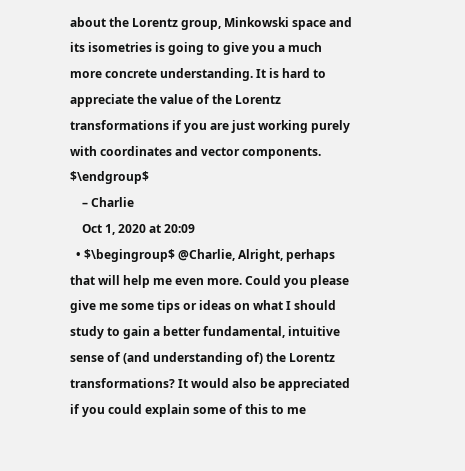about the Lorentz group, Minkowski space and its isometries is going to give you a much more concrete understanding. It is hard to appreciate the value of the Lorentz transformations if you are just working purely with coordinates and vector components. $\endgroup$
    – Charlie
    Oct 1, 2020 at 20:09
  • $\begingroup$ @Charlie, Alright, perhaps that will help me even more. Could you please give me some tips or ideas on what I should study to gain a better fundamental, intuitive sense of (and understanding of) the Lorentz transformations? It would also be appreciated if you could explain some of this to me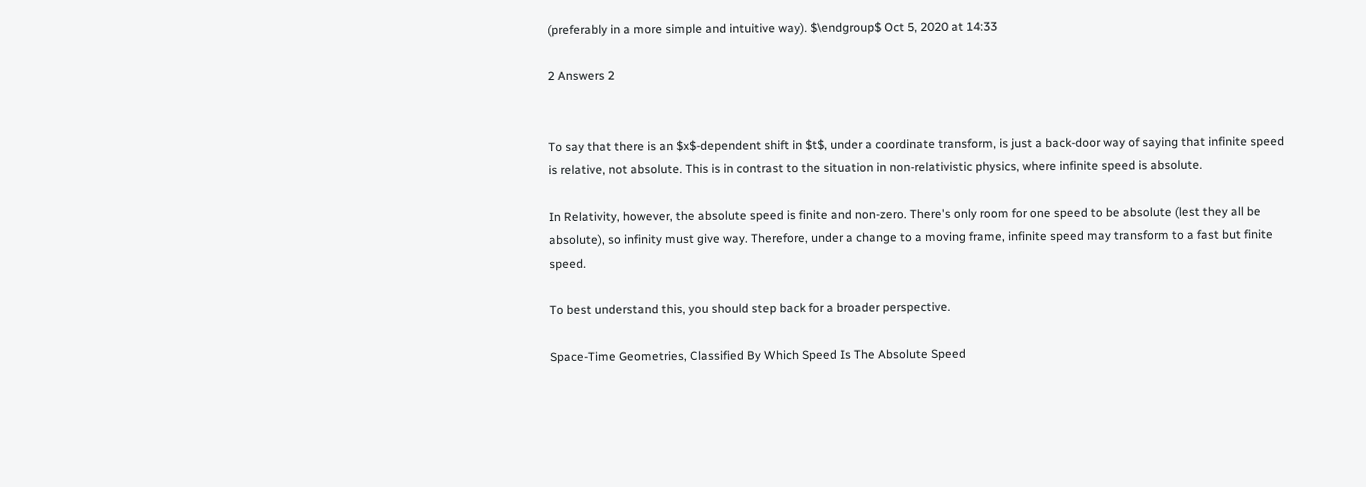(preferably in a more simple and intuitive way). $\endgroup$ Oct 5, 2020 at 14:33

2 Answers 2


To say that there is an $x$-dependent shift in $t$, under a coordinate transform, is just a back-door way of saying that infinite speed is relative, not absolute. This is in contrast to the situation in non-relativistic physics, where infinite speed is absolute.

In Relativity, however, the absolute speed is finite and non-zero. There's only room for one speed to be absolute (lest they all be absolute), so infinity must give way. Therefore, under a change to a moving frame, infinite speed may transform to a fast but finite speed.

To best understand this, you should step back for a broader perspective.

Space-Time Geometries, Classified By Which Speed Is The Absolute Speed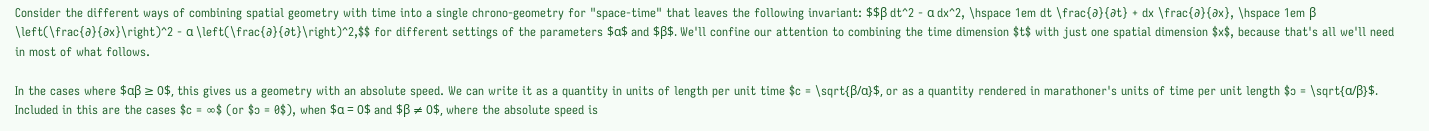Consider the different ways of combining spatial geometry with time into a single chrono-geometry for "space-time" that leaves the following invariant: $$β dt^2 - α dx^2, \hspace 1em dt \frac{∂}{∂t} + dx \frac{∂}{∂x}, \hspace 1em β \left(\frac{∂}{∂x}\right)^2 - α \left(\frac{∂}{∂t}\right)^2,$$ for different settings of the parameters $α$ and $β$. We'll confine our attention to combining the time dimension $t$ with just one spatial dimension $x$, because that's all we'll need in most of what follows.

In the cases where $αβ ≥ 0$, this gives us a geometry with an absolute speed. We can write it as a quantity in units of length per unit time $ᴄ = \sqrt{β/α}$, or as a quantity rendered in marathoner's units of time per unit length $ᴐ = \sqrt{α/β}$. Included in this are the cases $ᴄ = ∞$ (or $ᴐ = 0$), when $α = 0$ and $β ≠ 0$, where the absolute speed is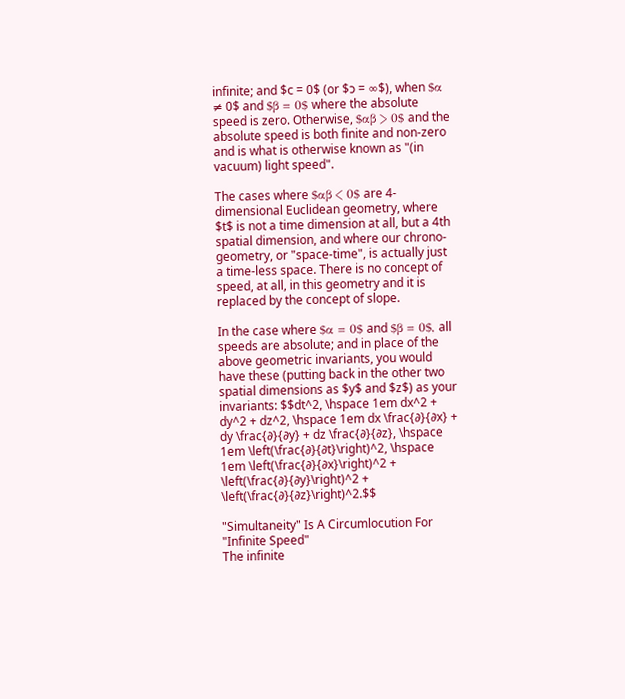infinite; and $ᴄ = 0$ (or $ᴐ = ∞$), when $α ≠ 0$ and $β = 0$ where the absolute speed is zero. Otherwise, $αβ > 0$ and the absolute speed is both finite and non-zero and is what is otherwise known as "(in vacuum) light speed".

The cases where $αβ < 0$ are 4-dimensional Euclidean geometry, where $t$ is not a time dimension at all, but a 4th spatial dimension, and where our chrono-geometry, or "space-time", is actually just a time-less space. There is no concept of speed, at all, in this geometry and it is replaced by the concept of slope.

In the case where $α = 0$ and $β = 0$, all speeds are absolute; and in place of the above geometric invariants, you would have these (putting back in the other two spatial dimensions as $y$ and $z$) as your invariants: $$dt^2, \hspace 1em dx^2 + dy^2 + dz^2, \hspace 1em dx \frac{∂}{∂x} + dy \frac{∂}{∂y} + dz \frac{∂}{∂z}, \hspace 1em \left(\frac{∂}{∂t}\right)^2, \hspace 1em \left(\frac{∂}{∂x}\right)^2 + \left(\frac{∂}{∂y}\right)^2 + \left(\frac{∂}{∂z}\right)^2.$$

"Simultaneity" Is A Circumlocution For "Infinite Speed"
The infinite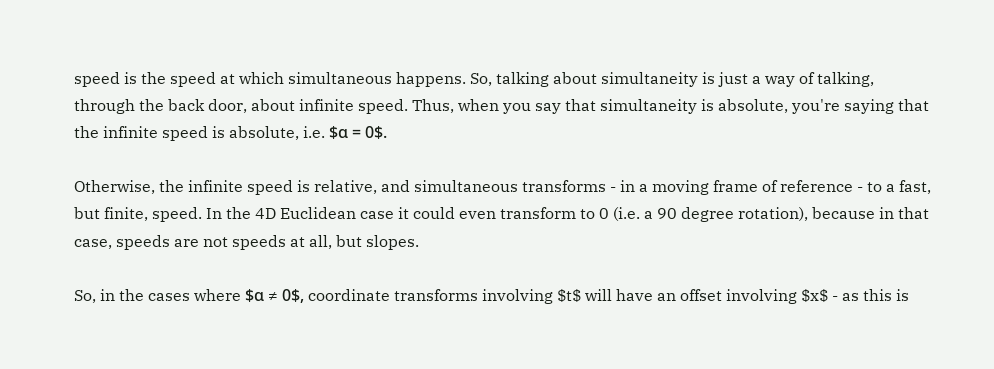speed is the speed at which simultaneous happens. So, talking about simultaneity is just a way of talking, through the back door, about infinite speed. Thus, when you say that simultaneity is absolute, you're saying that the infinite speed is absolute, i.e. $α = 0$.

Otherwise, the infinite speed is relative, and simultaneous transforms - in a moving frame of reference - to a fast, but finite, speed. In the 4D Euclidean case it could even transform to 0 (i.e. a 90 degree rotation), because in that case, speeds are not speeds at all, but slopes.

So, in the cases where $α ≠ 0$, coordinate transforms involving $t$ will have an offset involving $x$ - as this is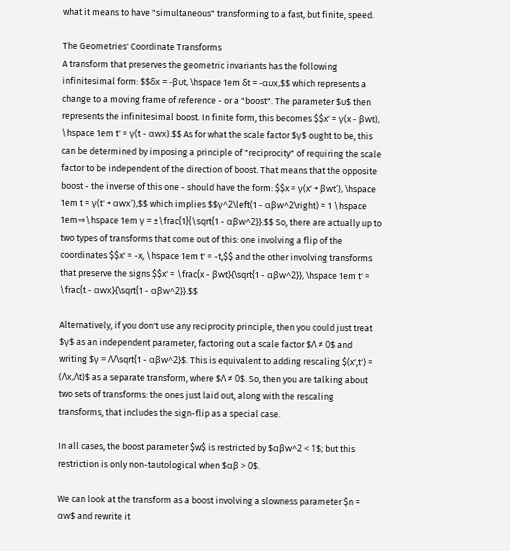what it means to have "simultaneous" transforming to a fast, but finite, speed.

The Geometries' Coordinate Transforms
A transform that preserves the geometric invariants has the following infinitesimal form: $$δx = -βυt, \hspace 1em δt = -αυx,$$ which represents a change to a moving frame of reference - or a "boost". The parameter $υ$ then represents the infinitesimal boost. In finite form, this becomes $$x' = γ(x - βwt), \hspace 1em t' = γ(t - αwx).$$ As for what the scale factor $γ$ ought to be, this can be determined by imposing a principle of "reciprocity" of requiring the scale factor to be independent of the direction of boost. That means that the opposite boost - the inverse of this one - should have the form: $$x = γ(x' + βwt'), \hspace 1em t = γ(t' + αwx'),$$ which implies $$γ^2\left(1 - αβw^2\right) = 1 \hspace 1em⇒\hspace 1em γ = ±\frac{1}{\sqrt{1 - αβw^2}}.$$ So, there are actually up to two types of transforms that come out of this: one involving a flip of the coordinates $$x' = -x, \hspace 1em t' = -t,$$ and the other involving transforms that preserve the signs $$x' = \frac{x - βwt}{\sqrt{1 - αβw^2}}, \hspace 1em t' = \frac{t - αwx}{\sqrt{1 - αβw^2}}.$$

Alternatively, if you don't use any reciprocity principle, then you could just treat $γ$ as an independent parameter, factoring out a scale factor $Λ ≠ 0$ and writing $γ = Λ/\sqrt{1 - αβw^2}$. This is equivalent to adding rescaling $(x',t') = (Λx,Λt)$ as a separate transform, where $Λ ≠ 0$. So, then you are talking about two sets of transforms: the ones just laid out, along with the rescaling transforms, that includes the sign-flip as a special case.

In all cases, the boost parameter $w$ is restricted by $αβw^2 < 1$; but this restriction is only non-tautological when $αβ > 0$.

We can look at the transform as a boost involving a slowness parameter $n = αw$ and rewrite it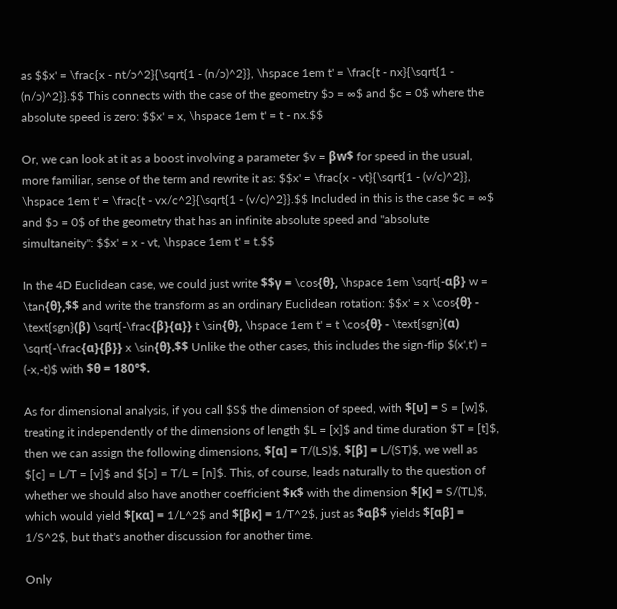as $$x' = \frac{x - nt/ᴐ^2}{\sqrt{1 - (n/ᴐ)^2}}, \hspace 1em t' = \frac{t - nx}{\sqrt{1 - (n/ᴐ)^2}}.$$ This connects with the case of the geometry $ᴐ = ∞$ and $ᴄ = 0$ where the absolute speed is zero: $$x' = x, \hspace 1em t' = t - nx.$$

Or, we can look at it as a boost involving a parameter $v = βw$ for speed in the usual, more familiar, sense of the term and rewrite it as: $$x' = \frac{x - vt}{\sqrt{1 - (v/ᴄ)^2}}, \hspace 1em t' = \frac{t - vx/ᴄ^2}{\sqrt{1 - (v/ᴄ)^2}}.$$ Included in this is the case $ᴄ = ∞$ and $ᴐ = 0$ of the geometry that has an infinite absolute speed and "absolute simultaneity": $$x' = x - vt, \hspace 1em t' = t.$$

In the 4D Euclidean case, we could just write $$γ = \cos{θ}, \hspace 1em \sqrt{-αβ} w = \tan{θ},$$ and write the transform as an ordinary Euclidean rotation: $$x' = x \cos{θ} - \text{sgn}(β) \sqrt{-\frac{β}{α}} t \sin{θ}, \hspace 1em t' = t \cos{θ} - \text{sgn}(α) \sqrt{-\frac{α}{β}} x \sin{θ}.$$ Unlike the other cases, this includes the sign-flip $(x',t') = (-x,-t)$ with $θ = 180°$.

As for dimensional analysis, if you call $S$ the dimension of speed, with $[υ] = S = [w]$, treating it independently of the dimensions of length $L = [x]$ and time duration $T = [t]$, then we can assign the following dimensions, $[α] = T/(LS)$, $[β] = L/(ST)$, we well as $[ᴄ] = L/T = [v]$ and $[ᴐ] = T/L = [n]$. This, of course, leads naturally to the question of whether we should also have another coefficient $κ$ with the dimension $[κ] = S/(TL)$, which would yield $[κα] = 1/L^2$ and $[βκ] = 1/T^2$, just as $αβ$ yields $[αβ] = 1/S^2$, but that's another discussion for another time.

Only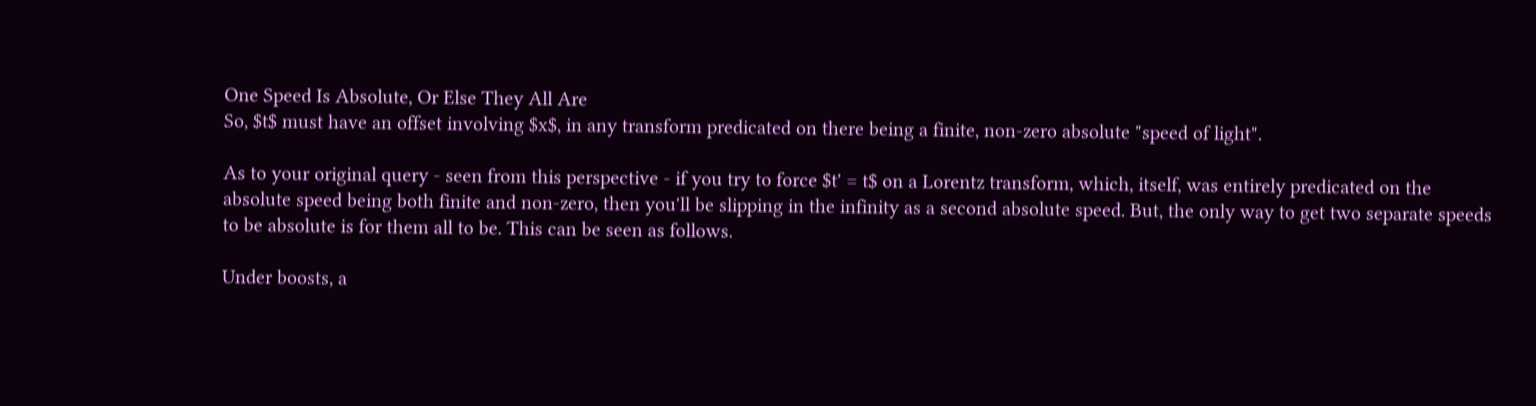One Speed Is Absolute, Or Else They All Are
So, $t$ must have an offset involving $x$, in any transform predicated on there being a finite, non-zero absolute "speed of light".

As to your original query - seen from this perspective - if you try to force $t' = t$ on a Lorentz transform, which, itself, was entirely predicated on the absolute speed being both finite and non-zero, then you'll be slipping in the infinity as a second absolute speed. But, the only way to get two separate speeds to be absolute is for them all to be. This can be seen as follows.

Under boosts, a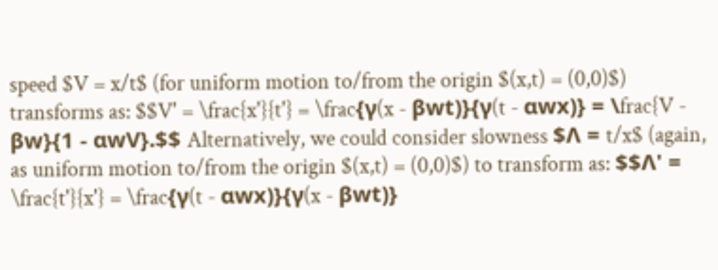speed $V = x/t$ (for uniform motion to/from the origin $(x,t) = (0,0)$) transforms as: $$V' = \frac{x'}{t'} = \frac{γ(x - βwt)}{γ(t - αwx)} = \frac{V - βw}{1 - αwV}.$$ Alternatively, we could consider slowness $Λ = t/x$ (again, as uniform motion to/from the origin $(x,t) = (0,0)$) to transform as: $$Λ' = \frac{t'}{x'} = \frac{γ(t - αwx)}{γ(x - βwt)}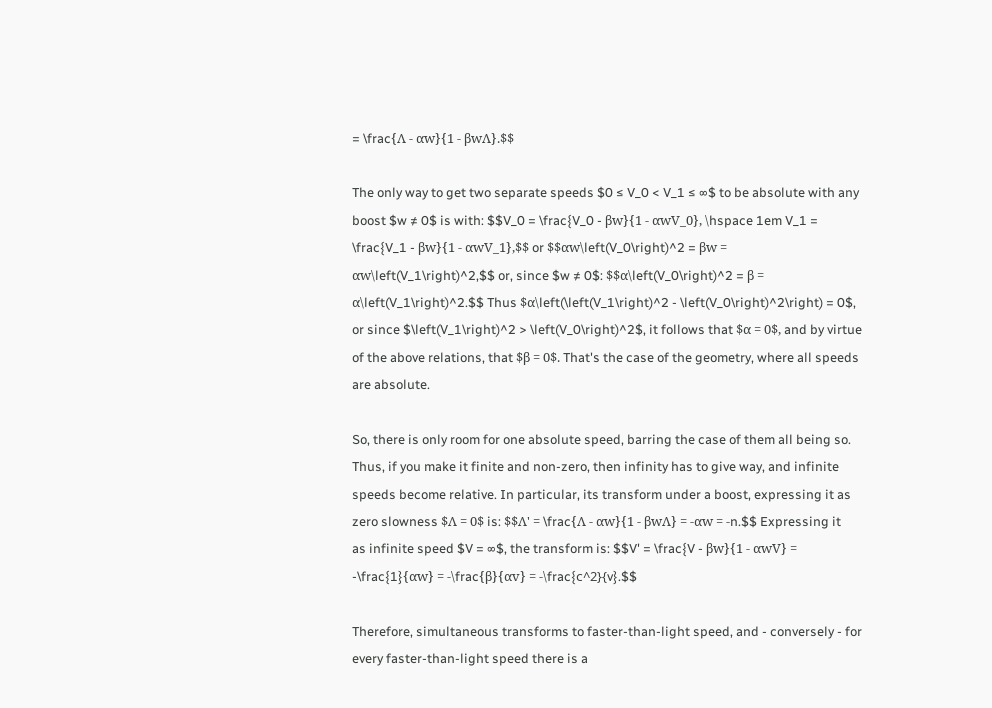= \frac{Λ - αw}{1 - βwΛ}.$$

The only way to get two separate speeds $0 ≤ V_0 < V_1 ≤ ∞$ to be absolute with any boost $w ≠ 0$ is with: $$V_0 = \frac{V_0 - βw}{1 - αwV_0}, \hspace 1em V_1 = \frac{V_1 - βw}{1 - αwV_1},$$ or $$αw\left(V_0\right)^2 = βw = αw\left(V_1\right)^2,$$ or, since $w ≠ 0$: $$α\left(V_0\right)^2 = β = α\left(V_1\right)^2.$$ Thus $α\left(\left(V_1\right)^2 - \left(V_0\right)^2\right) = 0$, or since $\left(V_1\right)^2 > \left(V_0\right)^2$, it follows that $α = 0$, and by virtue of the above relations, that $β = 0$. That's the case of the geometry, where all speeds are absolute.

So, there is only room for one absolute speed, barring the case of them all being so. Thus, if you make it finite and non-zero, then infinity has to give way, and infinite speeds become relative. In particular, its transform under a boost, expressing it as zero slowness $Λ = 0$ is: $$Λ' = \frac{Λ - αw}{1 - βwΛ} = -αw = -n.$$ Expressing it as infinite speed $V = ∞$, the transform is: $$V' = \frac{V - βw}{1 - αwV} = -\frac{1}{αw} = -\frac{β}{αv} = -\frac{ᴄ^2}{v}.$$

Therefore, simultaneous transforms to faster-than-light speed, and - conversely - for every faster-than-light speed there is a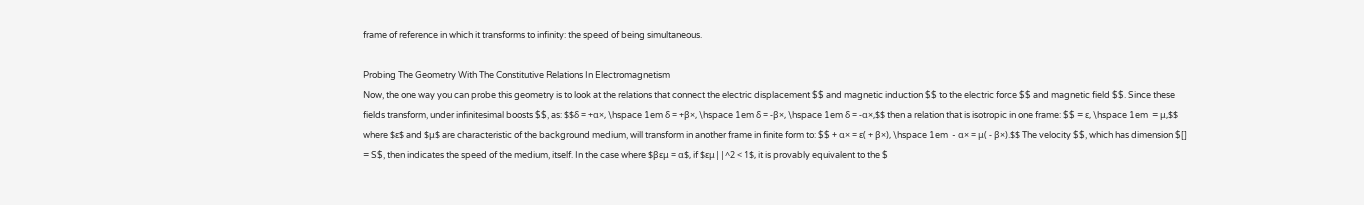frame of reference in which it transforms to infinity: the speed of being simultaneous.

Probing The Geometry With The Constitutive Relations In Electromagnetism
Now, the one way you can probe this geometry is to look at the relations that connect the electric displacement $$ and magnetic induction $$ to the electric force $$ and magnetic field $$. Since these fields transform, under infinitesimal boosts $$, as: $$δ = +α×, \hspace 1em δ = +β×, \hspace 1em δ = -β×, \hspace 1em δ = -α×,$$ then a relation that is isotropic in one frame: $$ = ε, \hspace 1em  = μ,$$ where $ε$ and $μ$ are characteristic of the background medium, will transform in another frame in finite form to: $$ + α× = ε( + β×), \hspace 1em  - α× = μ( - β×).$$ The velocity $$, which has dimension $[] = S$, then indicates the speed of the medium, itself. In the case where $βεμ = α$, if $εμ||^2 < 1$, it is provably equivalent to the $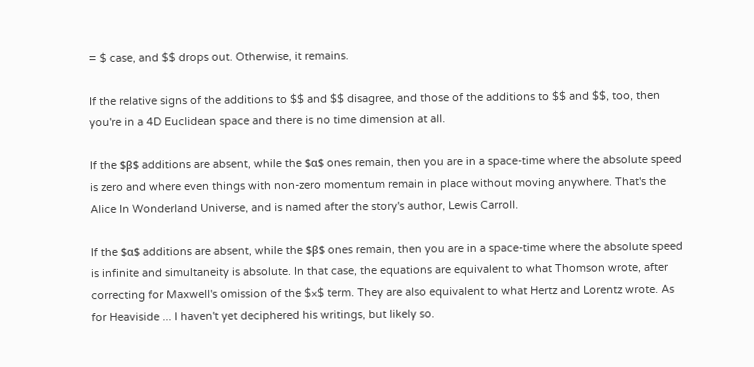= $ case, and $$ drops out. Otherwise, it remains.

If the relative signs of the additions to $$ and $$ disagree, and those of the additions to $$ and $$, too, then you're in a 4D Euclidean space and there is no time dimension at all.

If the $β$ additions are absent, while the $α$ ones remain, then you are in a space-time where the absolute speed is zero and where even things with non-zero momentum remain in place without moving anywhere. That's the Alice In Wonderland Universe, and is named after the story's author, Lewis Carroll.

If the $α$ additions are absent, while the $β$ ones remain, then you are in a space-time where the absolute speed is infinite and simultaneity is absolute. In that case, the equations are equivalent to what Thomson wrote, after correcting for Maxwell's omission of the $×$ term. They are also equivalent to what Hertz and Lorentz wrote. As for Heaviside ... I haven't yet deciphered his writings, but likely so.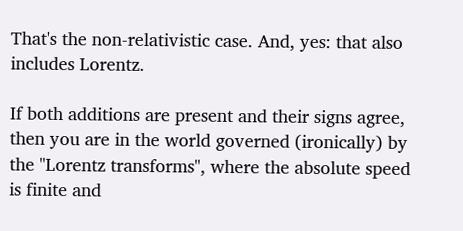That's the non-relativistic case. And, yes: that also includes Lorentz.

If both additions are present and their signs agree, then you are in the world governed (ironically) by the "Lorentz transforms", where the absolute speed is finite and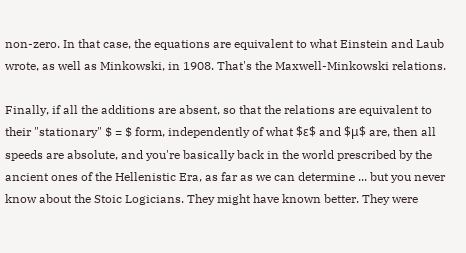non-zero. In that case, the equations are equivalent to what Einstein and Laub wrote, as well as Minkowski, in 1908. That's the Maxwell-Minkowski relations.

Finally, if all the additions are absent, so that the relations are equivalent to their "stationary" $ = $ form, independently of what $ε$ and $μ$ are, then all speeds are absolute, and you're basically back in the world prescribed by the ancient ones of the Hellenistic Era, as far as we can determine ... but you never know about the Stoic Logicians. They might have known better. They were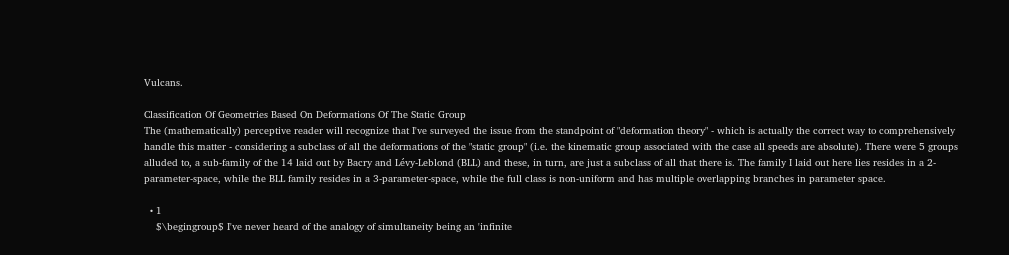Vulcans.

Classification Of Geometries Based On Deformations Of The Static Group
The (mathematically) perceptive reader will recognize that I've surveyed the issue from the standpoint of "deformation theory" - which is actually the correct way to comprehensively handle this matter - considering a subclass of all the deformations of the "static group" (i.e. the kinematic group associated with the case all speeds are absolute). There were 5 groups alluded to, a sub-family of the 14 laid out by Bacry and Lévy-Leblond (BLL) and these, in turn, are just a subclass of all that there is. The family I laid out here lies resides in a 2-parameter-space, while the BLL family resides in a 3-parameter-space, while the full class is non-uniform and has multiple overlapping branches in parameter space.

  • 1
    $\begingroup$ I've never heard of the analogy of simultaneity being an 'infinite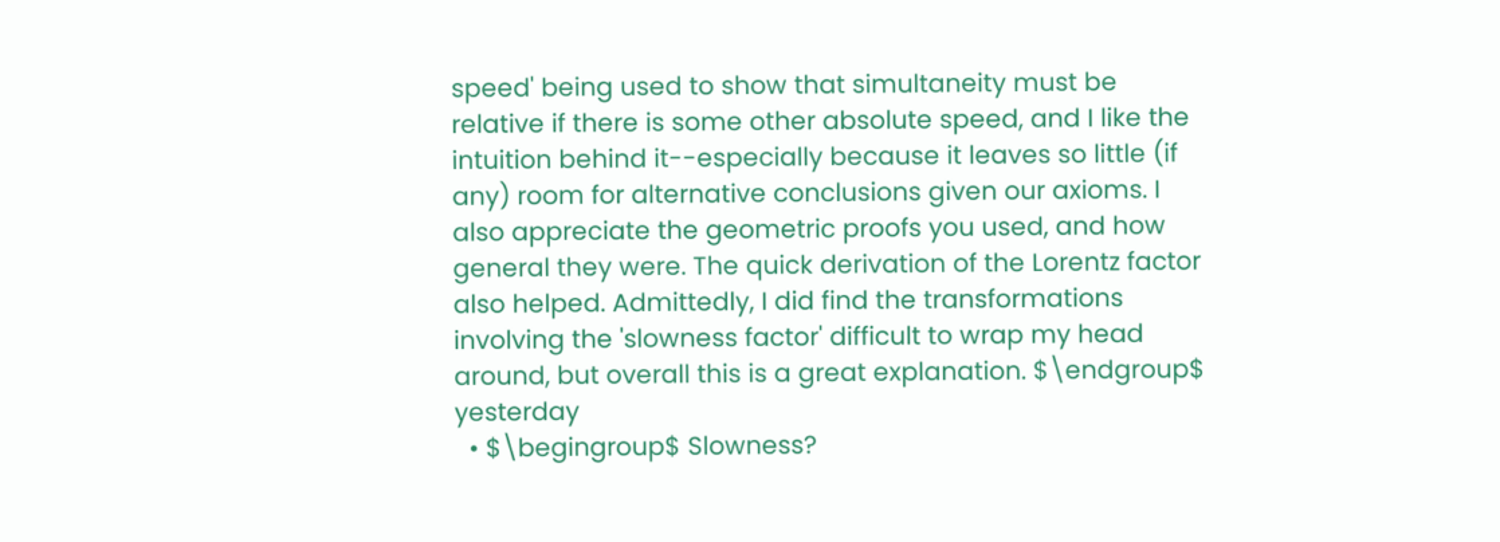speed' being used to show that simultaneity must be relative if there is some other absolute speed, and I like the intuition behind it--especially because it leaves so little (if any) room for alternative conclusions given our axioms. I also appreciate the geometric proofs you used, and how general they were. The quick derivation of the Lorentz factor also helped. Admittedly, I did find the transformations involving the 'slowness factor' difficult to wrap my head around, but overall this is a great explanation. $\endgroup$ yesterday
  • $\begingroup$ Slowness?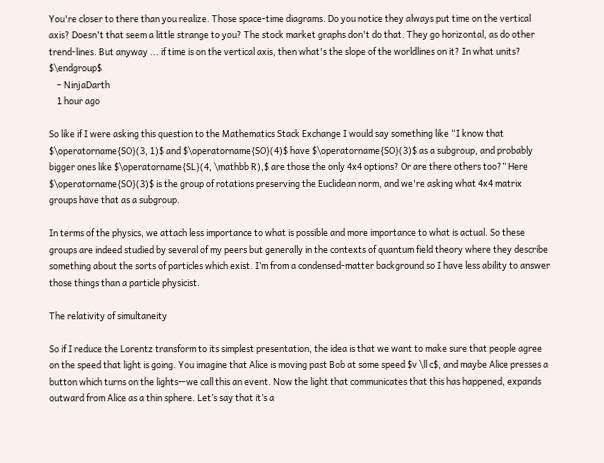You're closer to there than you realize. Those space-time diagrams. Do you notice they always put time on the vertical axis? Doesn't that seem a little strange to you? The stock market graphs don't do that. They go horizontal, as do other trend-lines. But anyway ... if time is on the vertical axis, then what's the slope of the worldlines on it? In what units? $\endgroup$
    – NinjaDarth
    1 hour ago

So like if I were asking this question to the Mathematics Stack Exchange I would say something like “I know that $\operatorname{SO}(3, 1)$ and $\operatorname{SO}(4)$ have $\operatorname{SO}(3)$ as a subgroup, and probably bigger ones like $\operatorname{SL}(4, \mathbb R),$ are those the only 4x4 options? Or are there others too?” Here $\operatorname{SO}(3)$ is the group of rotations preserving the Euclidean norm, and we're asking what 4x4 matrix groups have that as a subgroup.

In terms of the physics, we attach less importance to what is possible and more importance to what is actual. So these groups are indeed studied by several of my peers but generally in the contexts of quantum field theory where they describe something about the sorts of particles which exist. I’m from a condensed-matter background so I have less ability to answer those things than a particle physicist.

The relativity of simultaneity

So if I reduce the Lorentz transform to its simplest presentation, the idea is that we want to make sure that people agree on the speed that light is going. You imagine that Alice is moving past Bob at some speed $v \ll c$, and maybe Alice presses a button which turns on the lights—we call this an event. Now the light that communicates that this has happened, expands outward from Alice as a thin sphere. Let’s say that it’s a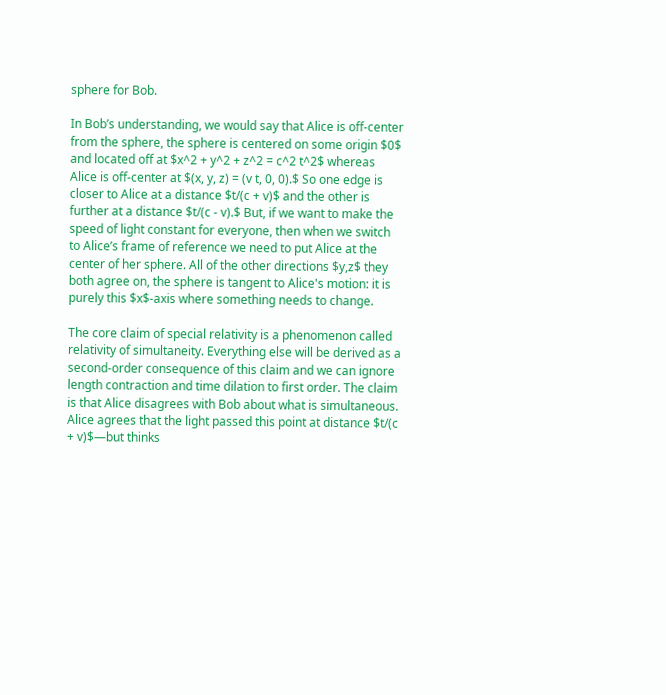sphere for Bob.

In Bob’s understanding, we would say that Alice is off-center from the sphere, the sphere is centered on some origin $0$ and located off at $x^2 + y^2 + z^2 = c^2 t^2$ whereas Alice is off-center at $(x, y, z) = (v t, 0, 0).$ So one edge is closer to Alice at a distance $t/(c + v)$ and the other is further at a distance $t/(c - v).$ But, if we want to make the speed of light constant for everyone, then when we switch to Alice’s frame of reference we need to put Alice at the center of her sphere. All of the other directions $y,z$ they both agree on, the sphere is tangent to Alice's motion: it is purely this $x$-axis where something needs to change.

The core claim of special relativity is a phenomenon called relativity of simultaneity. Everything else will be derived as a second-order consequence of this claim and we can ignore length contraction and time dilation to first order. The claim is that Alice disagrees with Bob about what is simultaneous. Alice agrees that the light passed this point at distance $t/(c + v)$—but thinks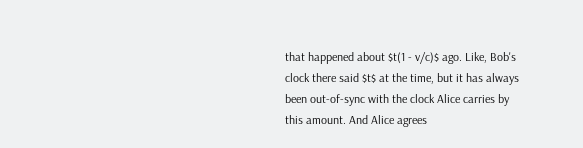that happened about $t(1 - v/c)$ ago. Like, Bob's clock there said $t$ at the time, but it has always been out-of-sync with the clock Alice carries by this amount. And Alice agrees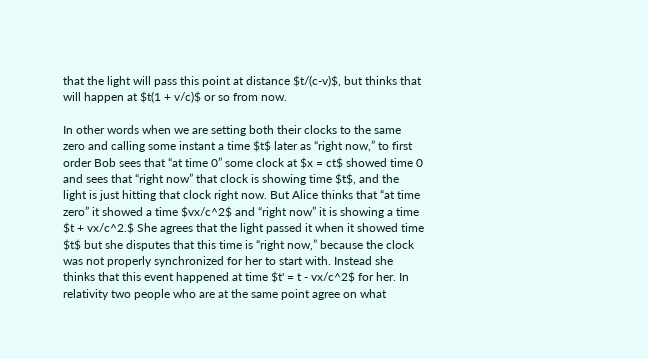that the light will pass this point at distance $t/(c-v)$, but thinks that will happen at $t(1 + v/c)$ or so from now.

In other words when we are setting both their clocks to the same zero and calling some instant a time $t$ later as “right now,” to first order Bob sees that “at time 0” some clock at $x = ct$ showed time 0 and sees that “right now” that clock is showing time $t$, and the light is just hitting that clock right now. But Alice thinks that “at time zero” it showed a time $vx/c^2$ and “right now” it is showing a time $t + vx/c^2.$ She agrees that the light passed it when it showed time $t$ but she disputes that this time is “right now,” because the clock was not properly synchronized for her to start with. Instead she thinks that this event happened at time $t' = t - vx/c^2$ for her. In relativity two people who are at the same point agree on what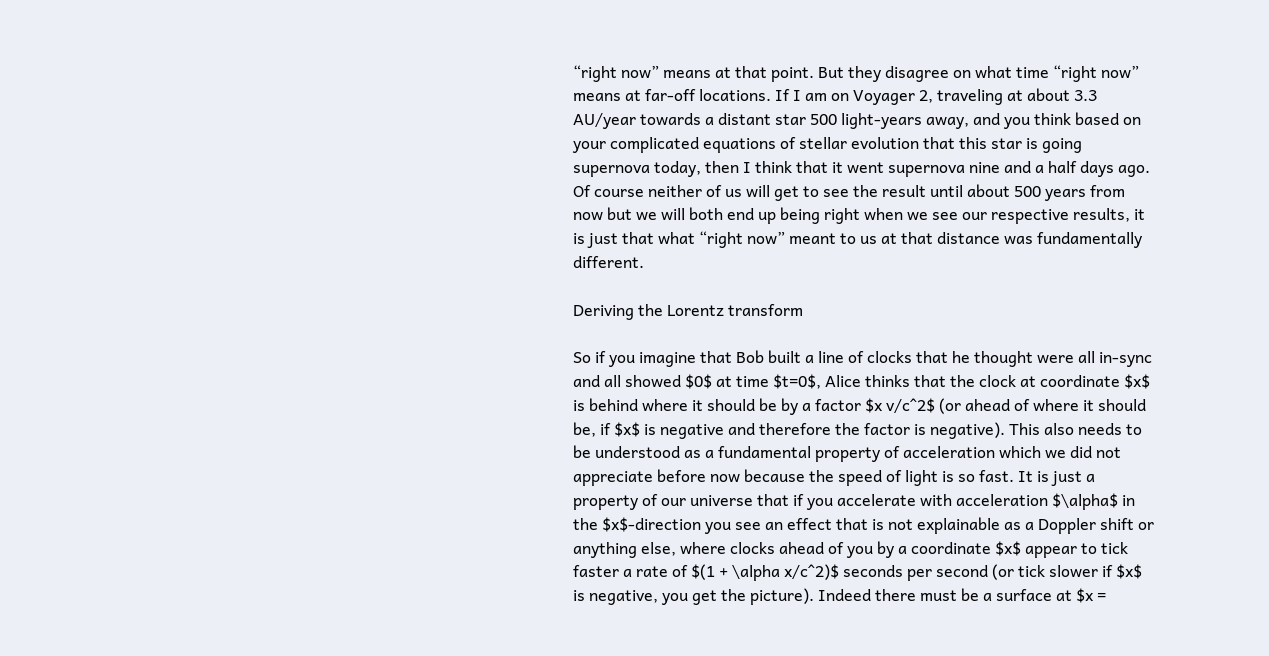“right now” means at that point. But they disagree on what time “right now” means at far-off locations. If I am on Voyager 2, traveling at about 3.3 AU/year towards a distant star 500 light-years away, and you think based on your complicated equations of stellar evolution that this star is going supernova today, then I think that it went supernova nine and a half days ago. Of course neither of us will get to see the result until about 500 years from now but we will both end up being right when we see our respective results, it is just that what “right now” meant to us at that distance was fundamentally different.

Deriving the Lorentz transform

So if you imagine that Bob built a line of clocks that he thought were all in-sync and all showed $0$ at time $t=0$, Alice thinks that the clock at coordinate $x$ is behind where it should be by a factor $x v/c^2$ (or ahead of where it should be, if $x$ is negative and therefore the factor is negative). This also needs to be understood as a fundamental property of acceleration which we did not appreciate before now because the speed of light is so fast. It is just a property of our universe that if you accelerate with acceleration $\alpha$ in the $x$-direction you see an effect that is not explainable as a Doppler shift or anything else, where clocks ahead of you by a coordinate $x$ appear to tick faster a rate of $(1 + \alpha x/c^2)$ seconds per second (or tick slower if $x$ is negative, you get the picture). Indeed there must be a surface at $x =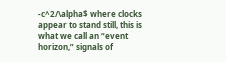-c^2/\alpha$ where clocks appear to stand still, this is what we call an “event horizon,” signals of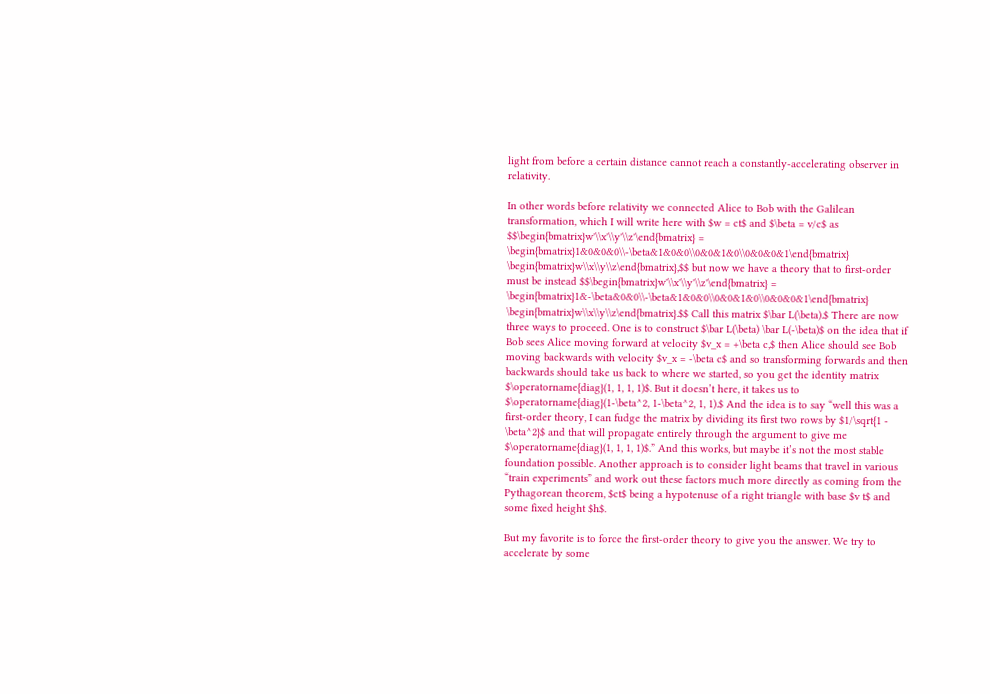light from before a certain distance cannot reach a constantly-accelerating observer in relativity.

In other words before relativity we connected Alice to Bob with the Galilean transformation, which I will write here with $w = ct$ and $\beta = v/c$ as $$\begin{bmatrix}w'\\x'\\y'\\z'\end{bmatrix} = \begin{bmatrix}1&0&0&0\\-\beta&1&0&0\\0&0&1&0\\0&0&0&1\end{bmatrix} \begin{bmatrix}w\\x\\y\\z\end{bmatrix},$$ but now we have a theory that to first-order must be instead $$\begin{bmatrix}w'\\x'\\y'\\z'\end{bmatrix} = \begin{bmatrix}1&-\beta&0&0\\-\beta&1&0&0\\0&0&1&0\\0&0&0&1\end{bmatrix} \begin{bmatrix}w\\x\\y\\z\end{bmatrix}.$$ Call this matrix $\bar L(\beta).$ There are now three ways to proceed. One is to construct $\bar L(\beta) \bar L(-\beta)$ on the idea that if Bob sees Alice moving forward at velocity $v_x = +\beta c,$ then Alice should see Bob moving backwards with velocity $v_x = -\beta c$ and so transforming forwards and then backwards should take us back to where we started, so you get the identity matrix $\operatorname{diag}(1, 1, 1, 1)$. But it doesn’t here, it takes us to $\operatorname{diag}(1-\beta^2, 1-\beta^2, 1, 1).$ And the idea is to say “well this was a first-order theory, I can fudge the matrix by dividing its first two rows by $1/\sqrt{1 - \beta^2}$ and that will propagate entirely through the argument to give me $\operatorname{diag}(1, 1, 1, 1)$.” And this works, but maybe it’s not the most stable foundation possible. Another approach is to consider light beams that travel in various “train experiments” and work out these factors much more directly as coming from the Pythagorean theorem, $ct$ being a hypotenuse of a right triangle with base $v t$ and some fixed height $h$.

But my favorite is to force the first-order theory to give you the answer. We try to accelerate by some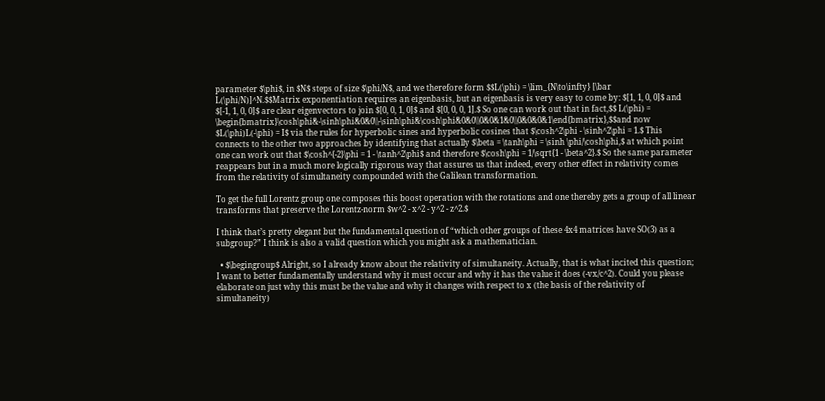parameter $\phi$, in $N$ steps of size $\phi/N$, and we therefore form $$L(\phi) = \lim_{N\to\infty} [\bar L(\phi/N)]^N.$$Matrix exponentiation requires an eigenbasis, but an eigenbasis is very easy to come by: $[1, 1, 0, 0]$ and $[-1, 1, 0, 0]$ are clear eigenvectors to join $[0, 0, 1, 0]$ and $[0, 0, 0, 1].$ So one can work out that in fact,$$ L(\phi) = \begin{bmatrix}\cosh\phi&-\sinh\phi&0&0\\-\sinh\phi&\cosh\phi&0&0\\0&0&1&0\\0&0&0&1\end{bmatrix},$$and now $L(\phi)L(-\phi) = I$ via the rules for hyperbolic sines and hyperbolic cosines that $\cosh^2\phi - \sinh^2\phi = 1.$ This connects to the other two approaches by identifying that actually $\beta = \tanh\phi = \sinh \phi/\cosh\phi,$ at which point one can work out that $\cosh^{-2}\phi = 1 - \tanh^2\phi$ and therefore $\cosh\phi = 1/\sqrt{1 - \beta^2}.$ So the same parameter reappears but in a much more logically rigorous way that assures us that indeed, every other effect in relativity comes from the relativity of simultaneity compounded with the Galilean transformation.

To get the full Lorentz group one composes this boost operation with the rotations and one thereby gets a group of all linear transforms that preserve the Lorentz-norm $w^2 - x^2 - y^2 - z^2.$

I think that’s pretty elegant but the fundamental question of “which other groups of these 4x4 matrices have SO(3) as a subgroup?” I think is also a valid question which you might ask a mathematician.

  • $\begingroup$ Alright, so I already know about the relativity of simultaneity. Actually, that is what incited this question; I want to better fundamentally understand why it must occur and why it has the value it does (-vx/c^2). Could you please elaborate on just why this must be the value and why it changes with respect to x (the basis of the relativity of simultaneity)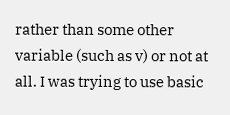rather than some other variable (such as v) or not at all. I was trying to use basic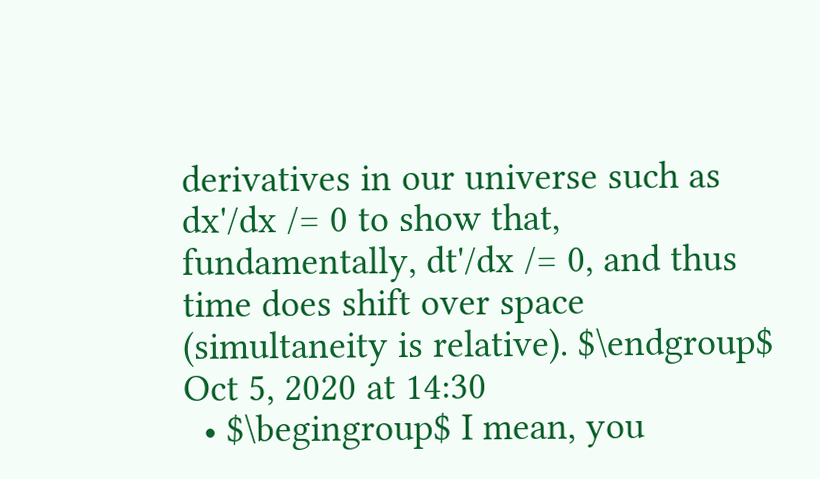derivatives in our universe such as dx'/dx /= 0 to show that, fundamentally, dt'/dx /= 0, and thus time does shift over space (simultaneity is relative). $\endgroup$ Oct 5, 2020 at 14:30
  • $\begingroup$ I mean, you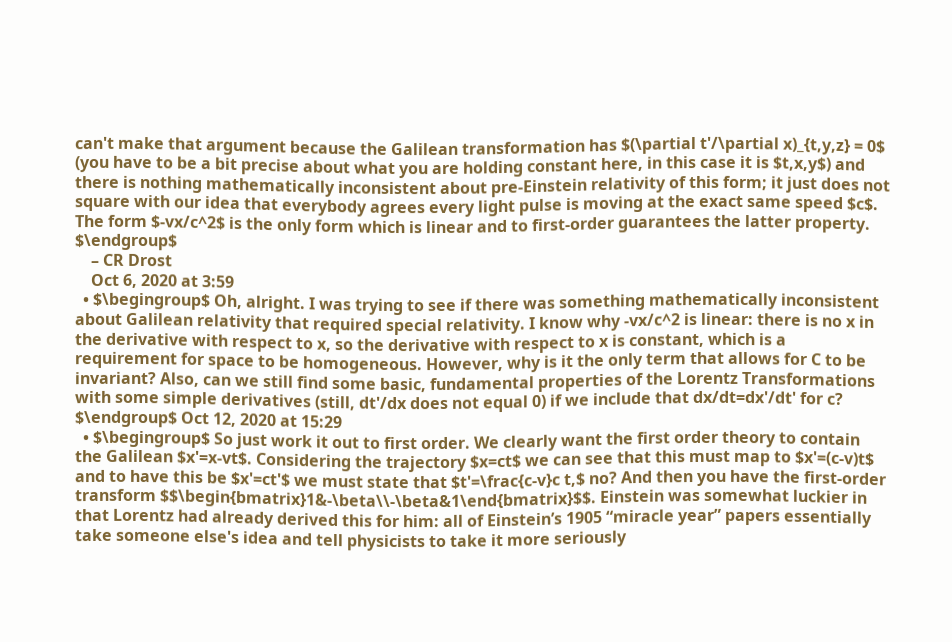can't make that argument because the Galilean transformation has $(\partial t'/\partial x)_{t,y,z} = 0$ (you have to be a bit precise about what you are holding constant here, in this case it is $t,x,y$) and there is nothing mathematically inconsistent about pre-Einstein relativity of this form; it just does not square with our idea that everybody agrees every light pulse is moving at the exact same speed $c$. The form $-vx/c^2$ is the only form which is linear and to first-order guarantees the latter property. $\endgroup$
    – CR Drost
    Oct 6, 2020 at 3:59
  • $\begingroup$ Oh, alright. I was trying to see if there was something mathematically inconsistent about Galilean relativity that required special relativity. I know why -vx/c^2 is linear: there is no x in the derivative with respect to x, so the derivative with respect to x is constant, which is a requirement for space to be homogeneous. However, why is it the only term that allows for C to be invariant? Also, can we still find some basic, fundamental properties of the Lorentz Transformations with some simple derivatives (still, dt'/dx does not equal 0) if we include that dx/dt=dx'/dt' for c? $\endgroup$ Oct 12, 2020 at 15:29
  • $\begingroup$ So just work it out to first order. We clearly want the first order theory to contain the Galilean $x'=x-vt$. Considering the trajectory $x=ct$ we can see that this must map to $x'=(c-v)t$ and to have this be $x'=ct'$ we must state that $t'=\frac{c-v}c t,$ no? And then you have the first-order transform $$\begin{bmatrix}1&-\beta\\-\beta&1\end{bmatrix}$$. Einstein was somewhat luckier in that Lorentz had already derived this for him: all of Einstein’s 1905 “miracle year” papers essentially take someone else's idea and tell physicists to take it more seriously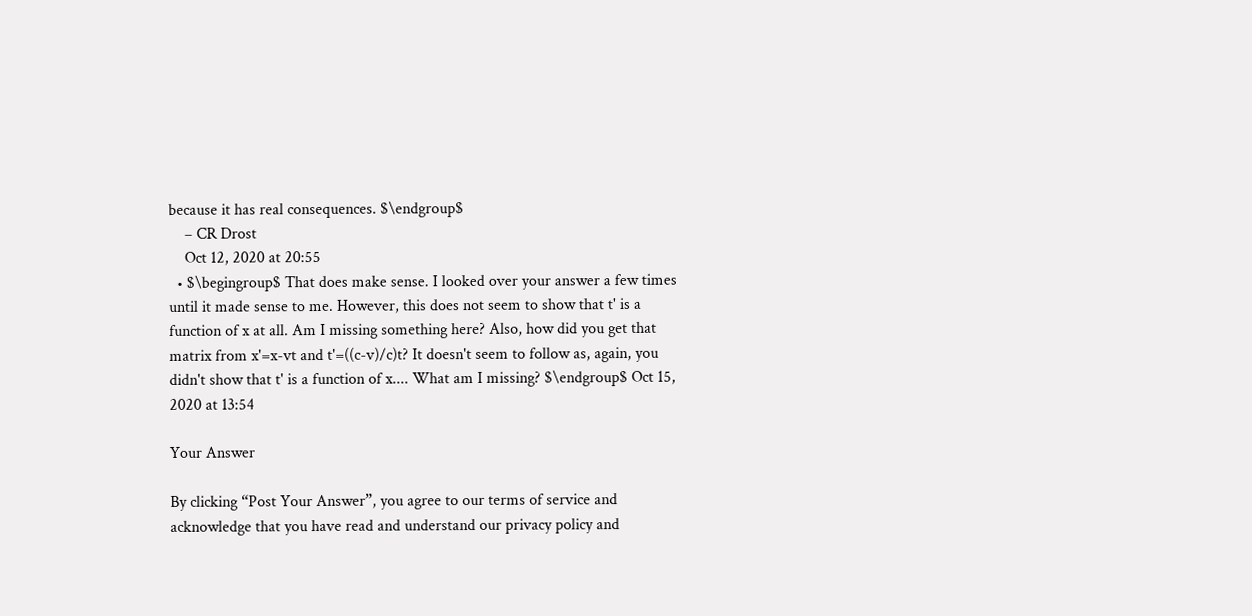because it has real consequences. $\endgroup$
    – CR Drost
    Oct 12, 2020 at 20:55
  • $\begingroup$ That does make sense. I looked over your answer a few times until it made sense to me. However, this does not seem to show that t' is a function of x at all. Am I missing something here? Also, how did you get that matrix from x'=x-vt and t'=((c-v)/c)t? It doesn't seem to follow as, again, you didn't show that t' is a function of x.... What am I missing? $\endgroup$ Oct 15, 2020 at 13:54

Your Answer

By clicking “Post Your Answer”, you agree to our terms of service and acknowledge that you have read and understand our privacy policy and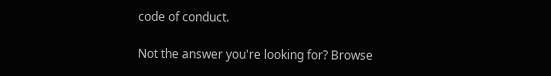code of conduct.

Not the answer you're looking for? Browse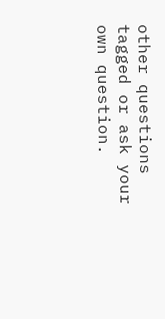other questions tagged or ask your own question.